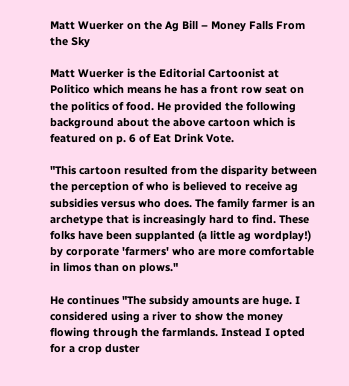Matt Wuerker on the Ag Bill – Money Falls From the Sky

Matt Wuerker is the Editorial Cartoonist at Politico which means he has a front row seat on the politics of food. He provided the following background about the above cartoon which is featured on p. 6 of Eat Drink Vote.

"This cartoon resulted from the disparity between the perception of who is believed to receive ag subsidies versus who does. The family farmer is an archetype that is increasingly hard to find. These folks have been supplanted (a little ag wordplay!) by corporate 'farmers' who are more comfortable in limos than on plows."

He continues "The subsidy amounts are huge. I considered using a river to show the money flowing through the farmlands. Instead I opted for a crop duster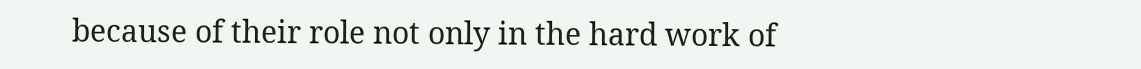because of their role not only in the hard work of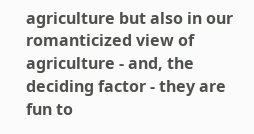agriculture but also in our romanticized view of agriculture - and, the deciding factor - they are fun to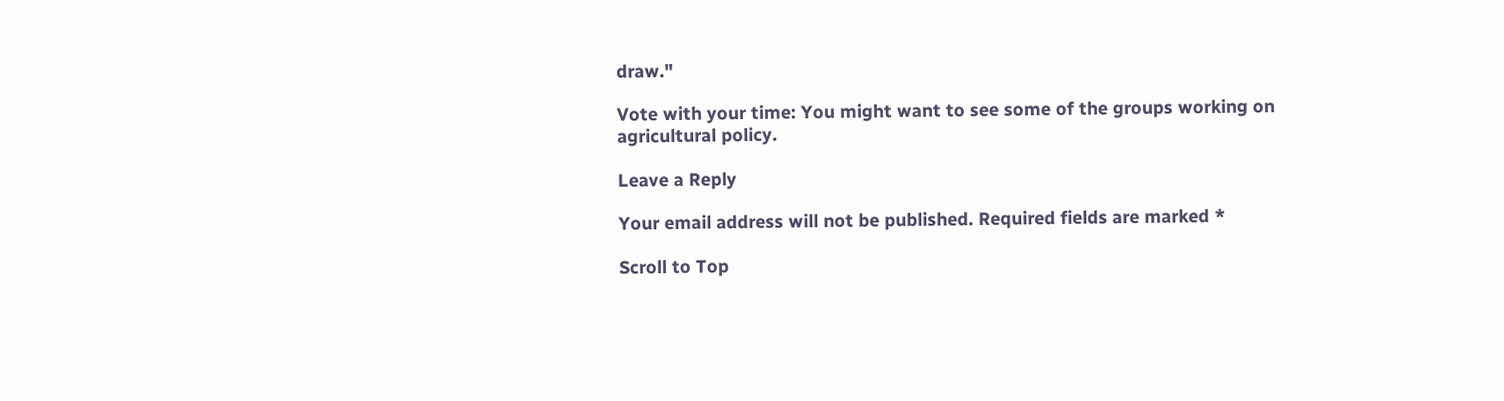draw."

Vote with your time: You might want to see some of the groups working on agricultural policy.

Leave a Reply

Your email address will not be published. Required fields are marked *

Scroll to Top